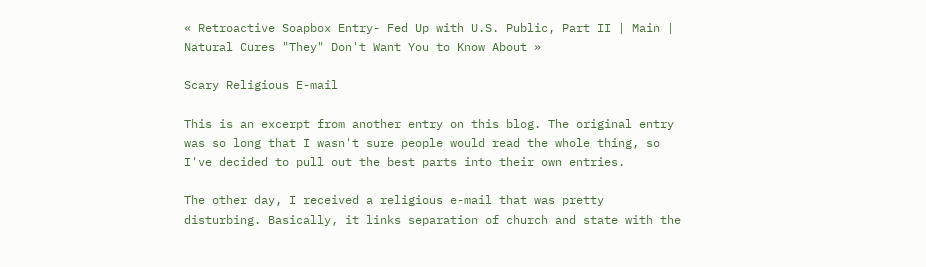« Retroactive Soapbox Entry- Fed Up with U.S. Public, Part II | Main | Natural Cures "They" Don't Want You to Know About »

Scary Religious E-mail

This is an excerpt from another entry on this blog. The original entry was so long that I wasn't sure people would read the whole thing, so I've decided to pull out the best parts into their own entries.

The other day, I received a religious e-mail that was pretty disturbing. Basically, it links separation of church and state with the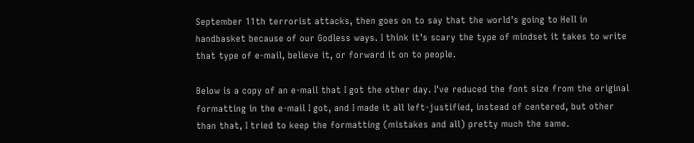September 11th terrorist attacks, then goes on to say that the world's going to Hell in handbasket because of our Godless ways. I think it's scary the type of mindset it takes to write that type of e-mail, believe it, or forward it on to people.

Below is a copy of an e-mail that I got the other day. I've reduced the font size from the original formatting in the e-mail I got, and I made it all left-justified, instead of centered, but other than that, I tried to keep the formatting (mistakes and all) pretty much the same.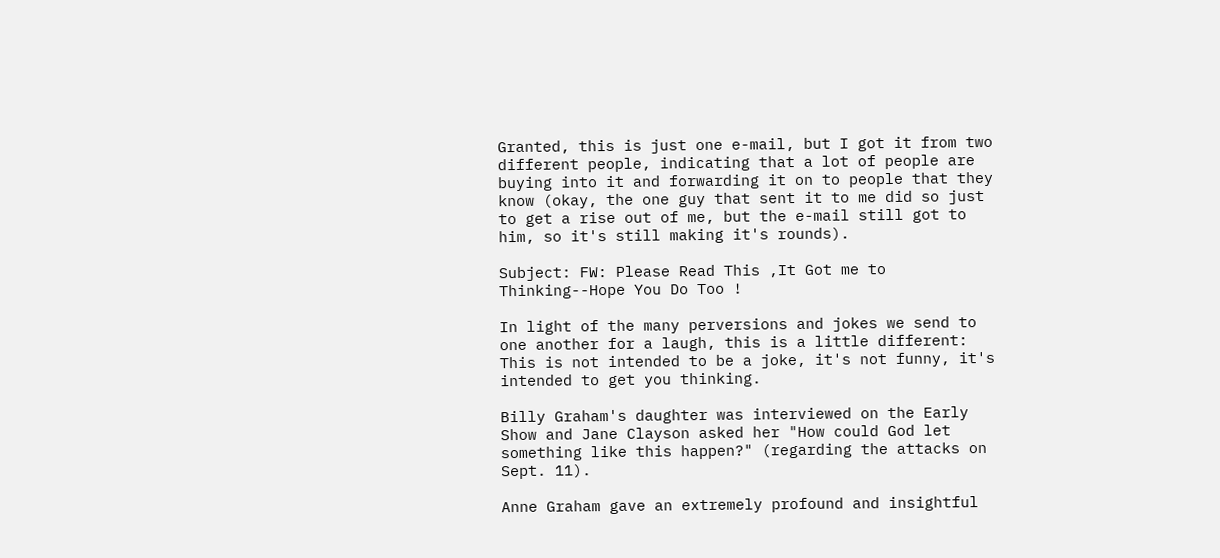Granted, this is just one e-mail, but I got it from two different people, indicating that a lot of people are buying into it and forwarding it on to people that they know (okay, the one guy that sent it to me did so just to get a rise out of me, but the e-mail still got to him, so it's still making it's rounds).

Subject: FW: Please Read This ,It Got me to Thinking--Hope You Do Too !

In light of the many perversions and jokes we send to one another for a laugh, this is a little different: This is not intended to be a joke, it's not funny, it's intended to get you thinking.

Billy Graham's daughter was interviewed on the Early Show and Jane Clayson asked her "How could God let something like this happen?" (regarding the attacks on Sept. 11).

Anne Graham gave an extremely profound and insightful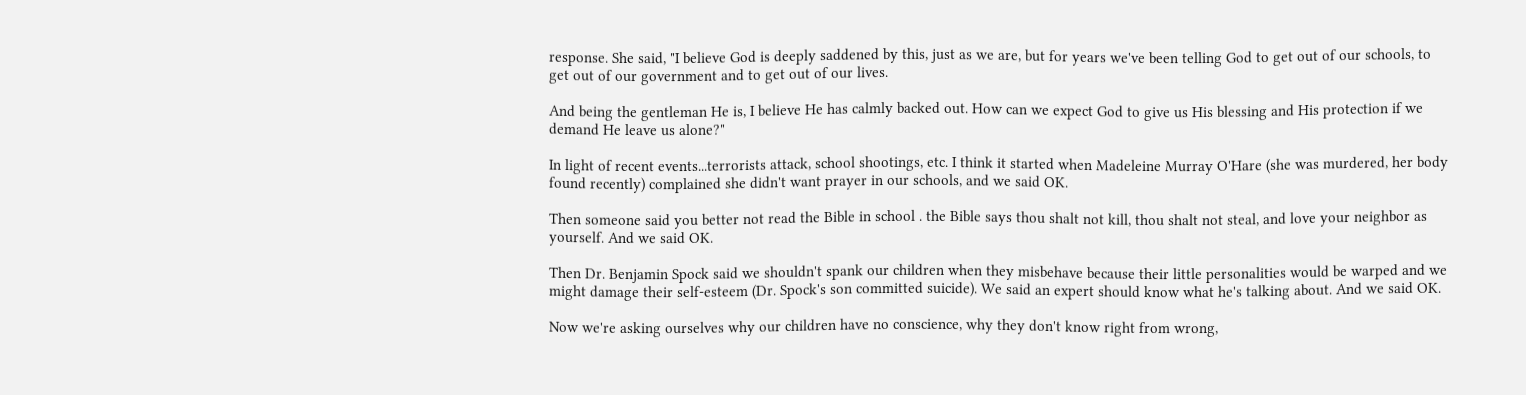response. She said, "I believe God is deeply saddened by this, just as we are, but for years we've been telling God to get out of our schools, to get out of our government and to get out of our lives.

And being the gentleman He is, I believe He has calmly backed out. How can we expect God to give us His blessing and His protection if we demand He leave us alone?"

In light of recent events...terrorists attack, school shootings, etc. I think it started when Madeleine Murray O'Hare (she was murdered, her body found recently) complained she didn't want prayer in our schools, and we said OK.

Then someone said you better not read the Bible in school . the Bible says thou shalt not kill, thou shalt not steal, and love your neighbor as yourself. And we said OK.

Then Dr. Benjamin Spock said we shouldn't spank our children when they misbehave because their little personalities would be warped and we might damage their self-esteem (Dr. Spock's son committed suicide). We said an expert should know what he's talking about. And we said OK.

Now we're asking ourselves why our children have no conscience, why they don't know right from wrong,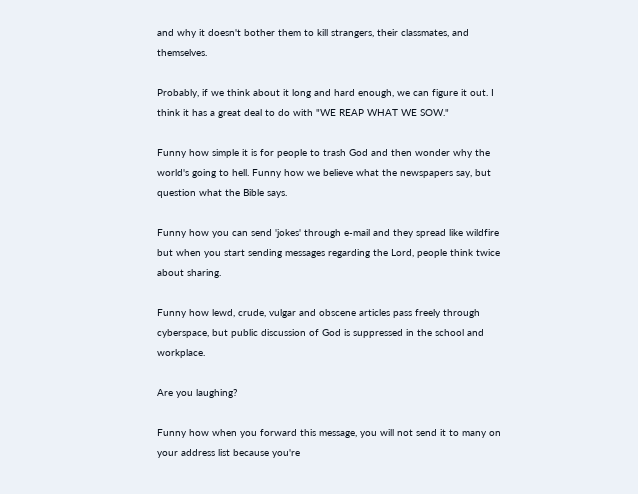and why it doesn't bother them to kill strangers, their classmates, and themselves.

Probably, if we think about it long and hard enough, we can figure it out. I think it has a great deal to do with "WE REAP WHAT WE SOW."

Funny how simple it is for people to trash God and then wonder why the world's going to hell. Funny how we believe what the newspapers say, but question what the Bible says.

Funny how you can send 'jokes' through e-mail and they spread like wildfire but when you start sending messages regarding the Lord, people think twice about sharing.

Funny how lewd, crude, vulgar and obscene articles pass freely through cyberspace, but public discussion of God is suppressed in the school and workplace.

Are you laughing?

Funny how when you forward this message, you will not send it to many on your address list because you're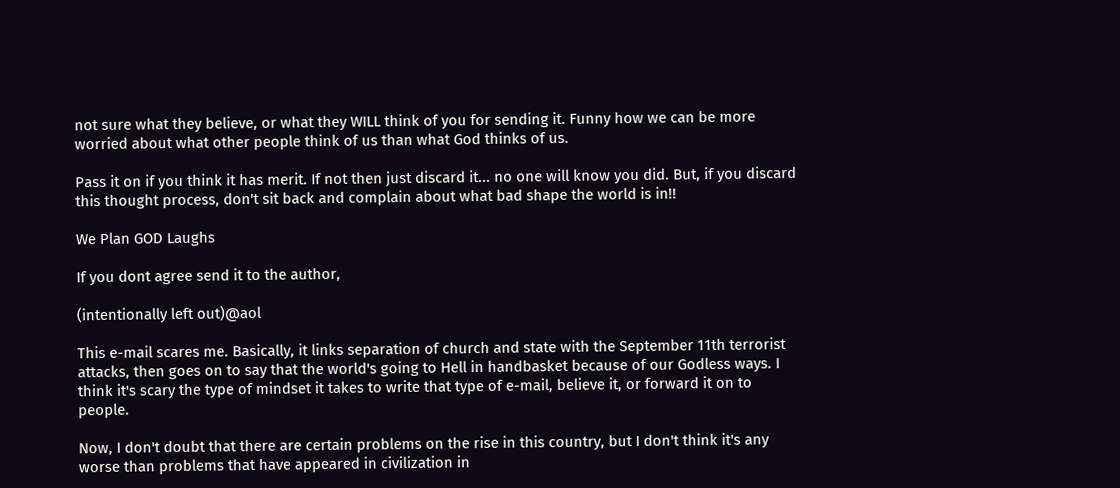not sure what they believe, or what they WILL think of you for sending it. Funny how we can be more worried about what other people think of us than what God thinks of us.

Pass it on if you think it has merit. If not then just discard it... no one will know you did. But, if you discard this thought process, don't sit back and complain about what bad shape the world is in!!

We Plan GOD Laughs

If you dont agree send it to the author,

(intentionally left out)@aol

This e-mail scares me. Basically, it links separation of church and state with the September 11th terrorist attacks, then goes on to say that the world's going to Hell in handbasket because of our Godless ways. I think it's scary the type of mindset it takes to write that type of e-mail, believe it, or forward it on to people.

Now, I don't doubt that there are certain problems on the rise in this country, but I don't think it's any worse than problems that have appeared in civilization in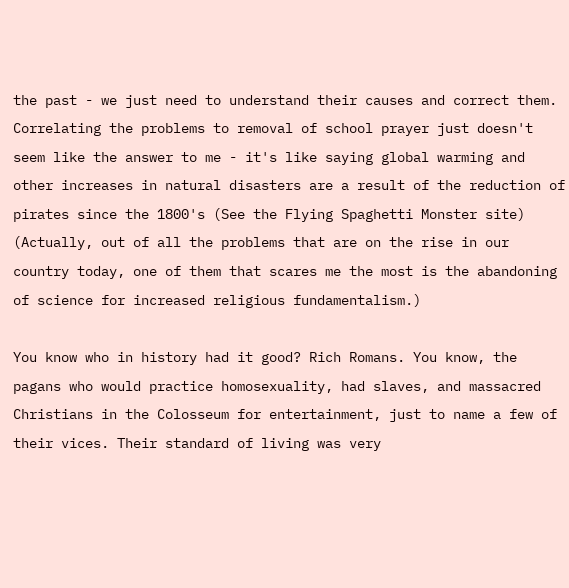the past - we just need to understand their causes and correct them. Correlating the problems to removal of school prayer just doesn't seem like the answer to me - it's like saying global warming and other increases in natural disasters are a result of the reduction of pirates since the 1800's (See the Flying Spaghetti Monster site) (Actually, out of all the problems that are on the rise in our country today, one of them that scares me the most is the abandoning of science for increased religious fundamentalism.)

You know who in history had it good? Rich Romans. You know, the pagans who would practice homosexuality, had slaves, and massacred Christians in the Colosseum for entertainment, just to name a few of their vices. Their standard of living was very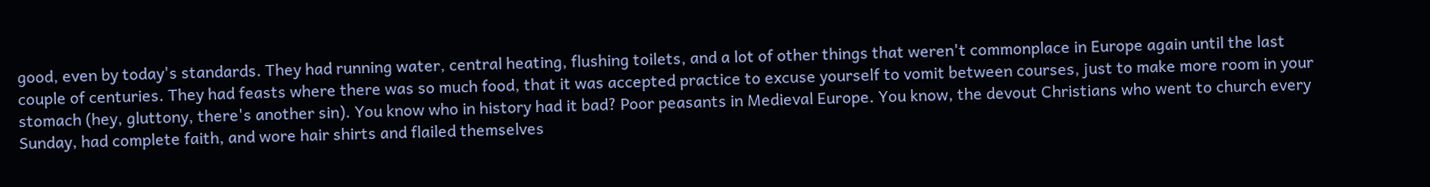good, even by today's standards. They had running water, central heating, flushing toilets, and a lot of other things that weren't commonplace in Europe again until the last couple of centuries. They had feasts where there was so much food, that it was accepted practice to excuse yourself to vomit between courses, just to make more room in your stomach (hey, gluttony, there's another sin). You know who in history had it bad? Poor peasants in Medieval Europe. You know, the devout Christians who went to church every Sunday, had complete faith, and wore hair shirts and flailed themselves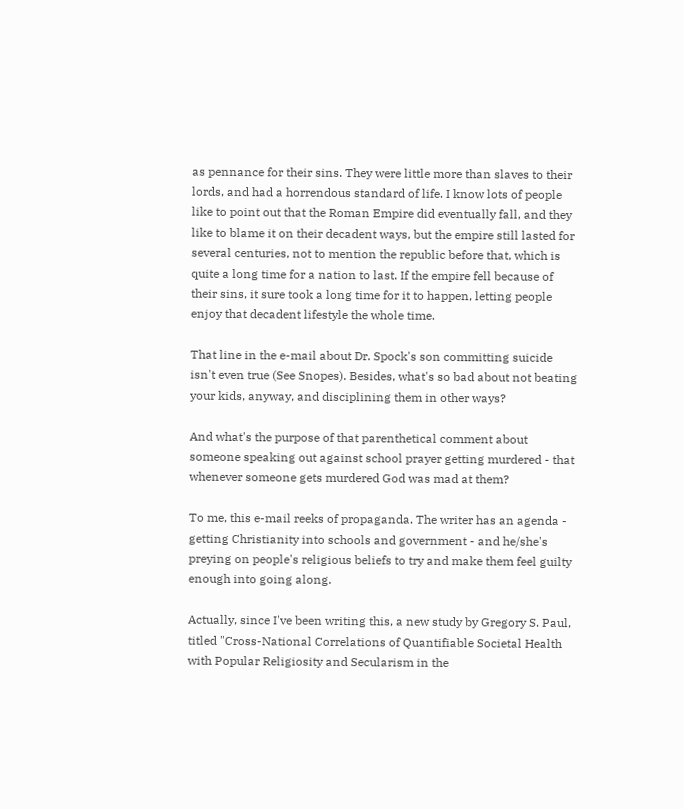as pennance for their sins. They were little more than slaves to their lords, and had a horrendous standard of life. I know lots of people like to point out that the Roman Empire did eventually fall, and they like to blame it on their decadent ways, but the empire still lasted for several centuries, not to mention the republic before that, which is quite a long time for a nation to last. If the empire fell because of their sins, it sure took a long time for it to happen, letting people enjoy that decadent lifestyle the whole time.

That line in the e-mail about Dr. Spock's son committing suicide isn't even true (See Snopes). Besides, what's so bad about not beating your kids, anyway, and disciplining them in other ways?

And what's the purpose of that parenthetical comment about someone speaking out against school prayer getting murdered - that whenever someone gets murdered God was mad at them?

To me, this e-mail reeks of propaganda. The writer has an agenda - getting Christianity into schools and government - and he/she's preying on people's religious beliefs to try and make them feel guilty enough into going along.

Actually, since I've been writing this, a new study by Gregory S. Paul, titled "Cross-National Correlations of Quantifiable Societal Health with Popular Religiosity and Secularism in the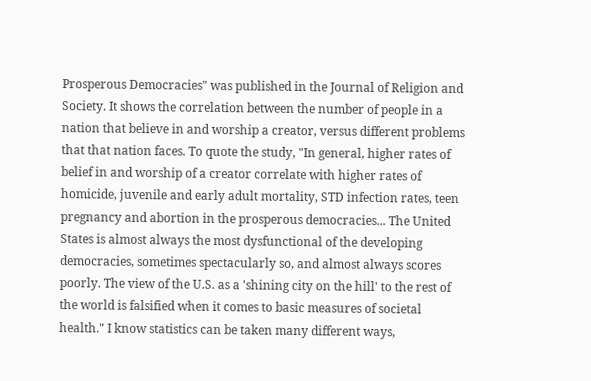Prosperous Democracies" was published in the Journal of Religion and Society. It shows the correlation between the number of people in a nation that believe in and worship a creator, versus different problems that that nation faces. To quote the study, "In general, higher rates of belief in and worship of a creator correlate with higher rates of homicide, juvenile and early adult mortality, STD infection rates, teen pregnancy and abortion in the prosperous democracies... The United States is almost always the most dysfunctional of the developing democracies, sometimes spectacularly so, and almost always scores poorly. The view of the U.S. as a 'shining city on the hill' to the rest of the world is falsified when it comes to basic measures of societal health." I know statistics can be taken many different ways,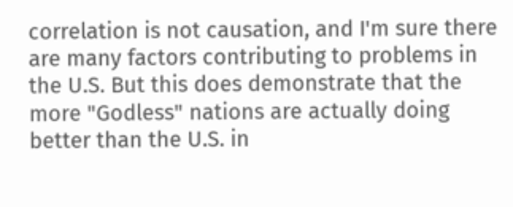correlation is not causation, and I'm sure there are many factors contributing to problems in the U.S. But this does demonstrate that the more "Godless" nations are actually doing better than the U.S. in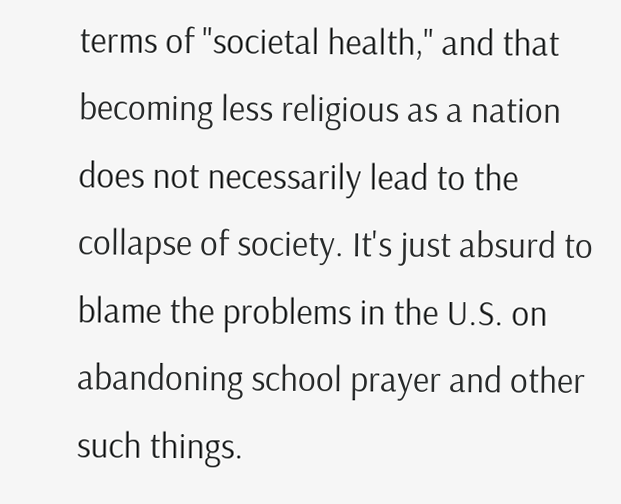terms of "societal health," and that becoming less religious as a nation does not necessarily lead to the collapse of society. It's just absurd to blame the problems in the U.S. on abandoning school prayer and other such things.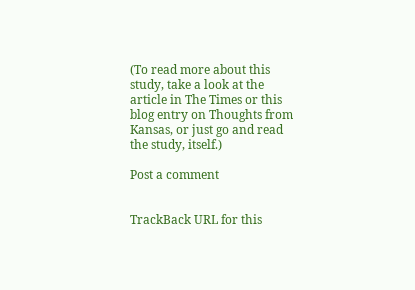(To read more about this study, take a look at the article in The Times or this blog entry on Thoughts from Kansas, or just go and read the study, itself.)

Post a comment


TrackBack URL for this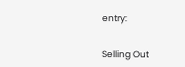entry:


Selling Out